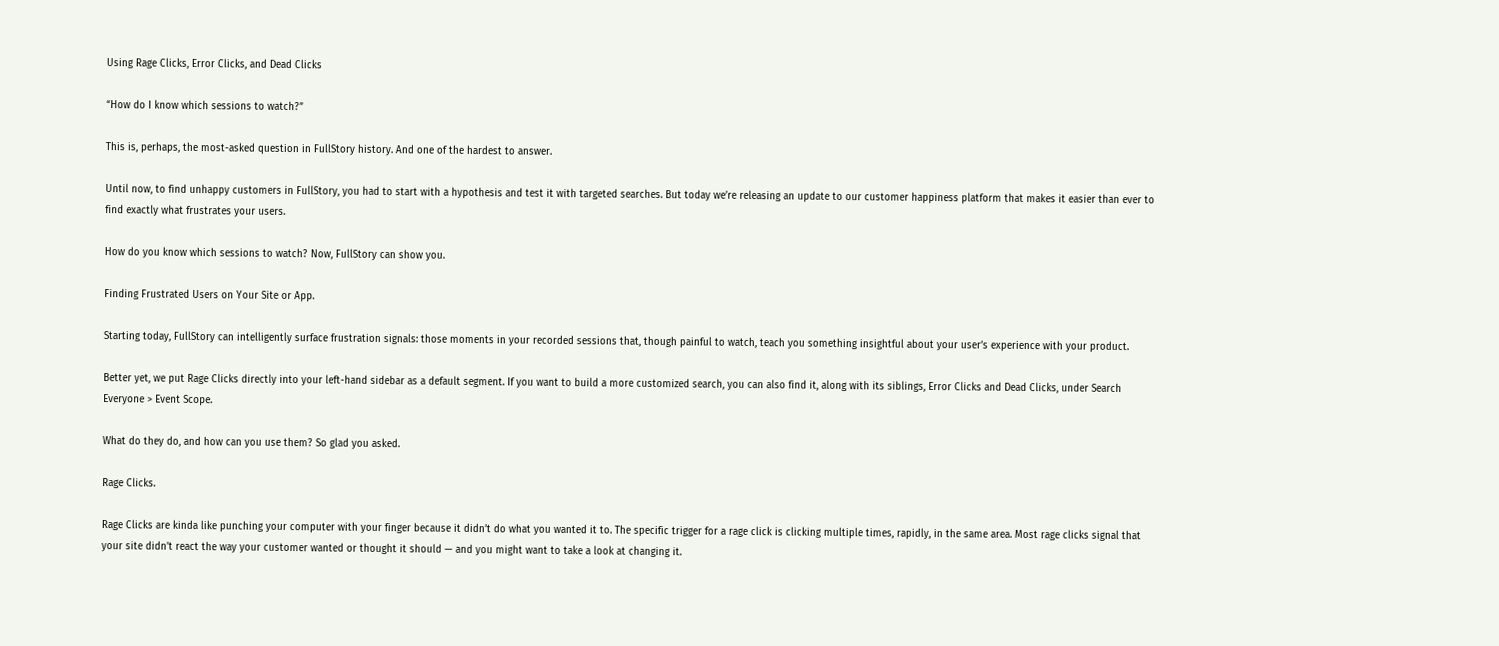Using Rage Clicks, Error Clicks, and Dead Clicks

“How do I know which sessions to watch?”

This is, perhaps, the most-asked question in FullStory history. And one of the hardest to answer.

Until now, to find unhappy customers in FullStory, you had to start with a hypothesis and test it with targeted searches. But today we’re releasing an update to our customer happiness platform that makes it easier than ever to find exactly what frustrates your users.

How do you know which sessions to watch? Now, FullStory can show you.

Finding Frustrated Users on Your Site or App.

Starting today, FullStory can intelligently surface frustration signals: those moments in your recorded sessions that, though painful to watch, teach you something insightful about your user’s experience with your product.

Better yet, we put Rage Clicks directly into your left-hand sidebar as a default segment. If you want to build a more customized search, you can also find it, along with its siblings, Error Clicks and Dead Clicks, under Search Everyone > Event Scope.

What do they do, and how can you use them? So glad you asked.

Rage Clicks.

Rage Clicks are kinda like punching your computer with your finger because it didn’t do what you wanted it to. The specific trigger for a rage click is clicking multiple times, rapidly, in the same area. Most rage clicks signal that your site didn’t react the way your customer wanted or thought it should — and you might want to take a look at changing it.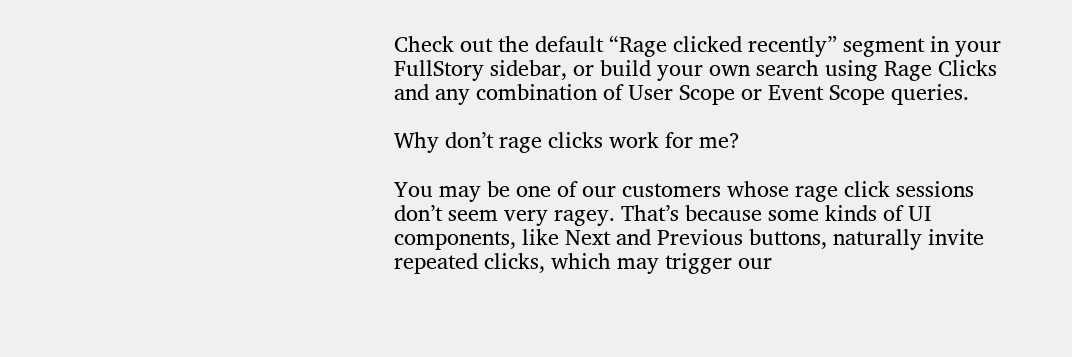Check out the default “Rage clicked recently” segment in your FullStory sidebar, or build your own search using Rage Clicks and any combination of User Scope or Event Scope queries.

Why don’t rage clicks work for me?

You may be one of our customers whose rage click sessions don’t seem very ragey. That’s because some kinds of UI components, like Next and Previous buttons, naturally invite repeated clicks, which may trigger our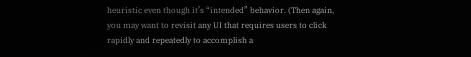heuristic even though it’s “intended” behavior. (Then again, you may want to revisit any UI that requires users to click rapidly and repeatedly to accomplish a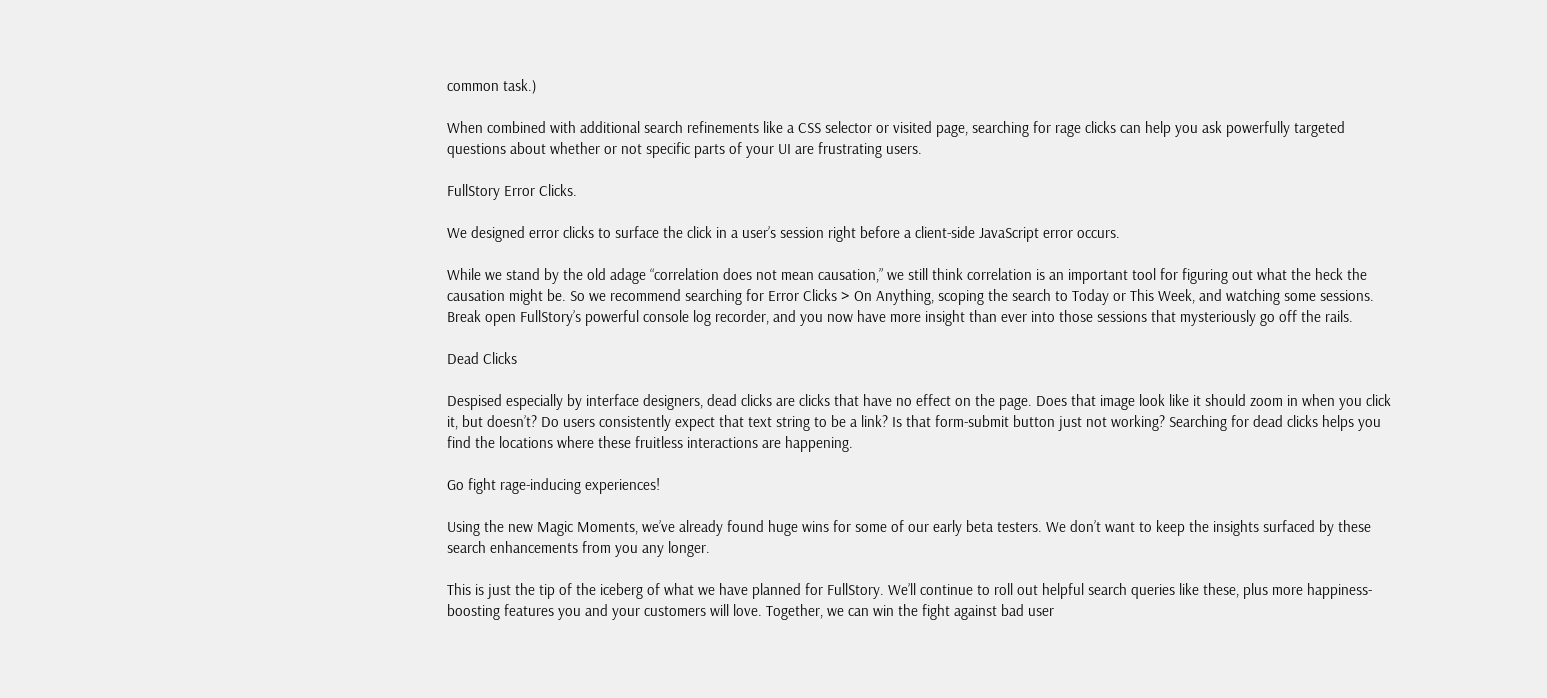common task.)

When combined with additional search refinements like a CSS selector or visited page, searching for rage clicks can help you ask powerfully targeted questions about whether or not specific parts of your UI are frustrating users.

FullStory Error Clicks.

We designed error clicks to surface the click in a user’s session right before a client-side JavaScript error occurs.

While we stand by the old adage “correlation does not mean causation,” we still think correlation is an important tool for figuring out what the heck the causation might be. So we recommend searching for Error Clicks > On Anything, scoping the search to Today or This Week, and watching some sessions. Break open FullStory’s powerful console log recorder, and you now have more insight than ever into those sessions that mysteriously go off the rails.

Dead Clicks

Despised especially by interface designers, dead clicks are clicks that have no effect on the page. Does that image look like it should zoom in when you click it, but doesn’t? Do users consistently expect that text string to be a link? Is that form-submit button just not working? Searching for dead clicks helps you find the locations where these fruitless interactions are happening.

Go fight rage-inducing experiences!

Using the new Magic Moments, we’ve already found huge wins for some of our early beta testers. We don’t want to keep the insights surfaced by these search enhancements from you any longer.

This is just the tip of the iceberg of what we have planned for FullStory. We’ll continue to roll out helpful search queries like these, plus more happiness-boosting features you and your customers will love. Together, we can win the fight against bad user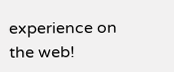experience on the web!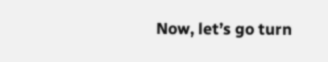Now, let’s go turn